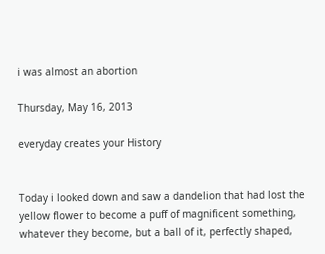i was almost an abortion

Thursday, May 16, 2013

everyday creates your History


Today i looked down and saw a dandelion that had lost the yellow flower to become a puff of magnificent something, whatever they become, but a ball of it, perfectly shaped,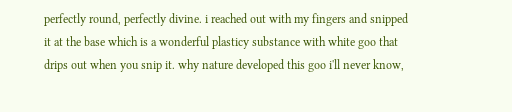perfectly round, perfectly divine. i reached out with my fingers and snipped it at the base which is a wonderful plasticy substance with white goo that drips out when you snip it. why nature developed this goo i'll never know,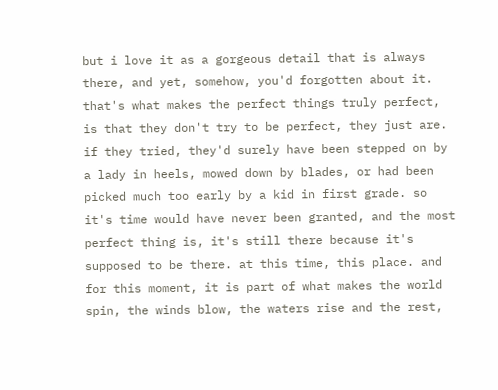but i love it as a gorgeous detail that is always there, and yet, somehow, you'd forgotten about it. that's what makes the perfect things truly perfect, is that they don't try to be perfect, they just are. if they tried, they'd surely have been stepped on by a lady in heels, mowed down by blades, or had been picked much too early by a kid in first grade. so it's time would have never been granted, and the most perfect thing is, it's still there because it's supposed to be there. at this time, this place. and for this moment, it is part of what makes the world spin, the winds blow, the waters rise and the rest,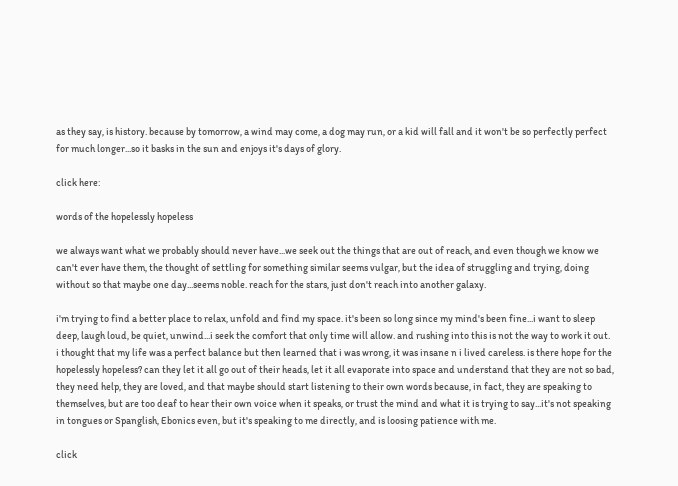as they say, is history. because by tomorrow, a wind may come, a dog may run, or a kid will fall and it won't be so perfectly perfect for much longer...so it basks in the sun and enjoys it's days of glory.

click here:

words of the hopelessly hopeless

we always want what we probably should never have...we seek out the things that are out of reach, and even though we know we can't ever have them, the thought of settling for something similar seems vulgar, but the idea of struggling and trying, doing without so that maybe one day...seems noble. reach for the stars, just don't reach into another galaxy.

i'm trying to find a better place to relax, unfold and find my space. it's been so long since my mind's been fine...i want to sleep deep, laugh loud, be quiet, unwind...i seek the comfort that only time will allow. and rushing into this is not the way to work it out. i thought that my life was a perfect balance but then learned that i was wrong, it was insane n i lived careless. is there hope for the hopelessly hopeless? can they let it all go out of their heads, let it all evaporate into space and understand that they are not so bad, they need help, they are loved, and that maybe should start listening to their own words because, in fact, they are speaking to themselves, but are too deaf to hear their own voice when it speaks, or trust the mind and what it is trying to say...it's not speaking in tongues or Spanglish, Ebonics even, but it's speaking to me directly, and is loosing patience with me.

click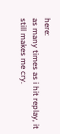here:
as many times as i hit replay, it still makes me cry.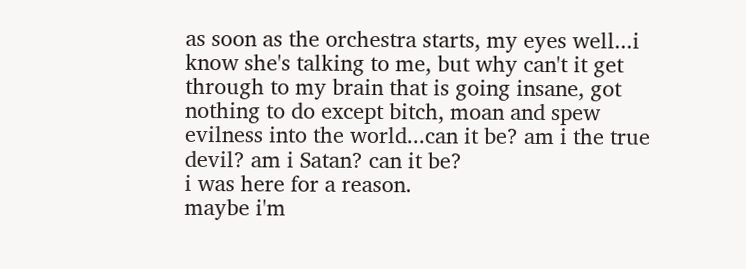as soon as the orchestra starts, my eyes well...i know she's talking to me, but why can't it get through to my brain that is going insane, got nothing to do except bitch, moan and spew evilness into the world...can it be? am i the true devil? am i Satan? can it be?
i was here for a reason.
maybe i'm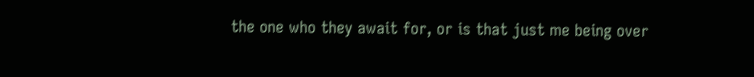the one who they await for, or is that just me being over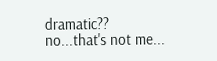dramatic??
no...that's not me...